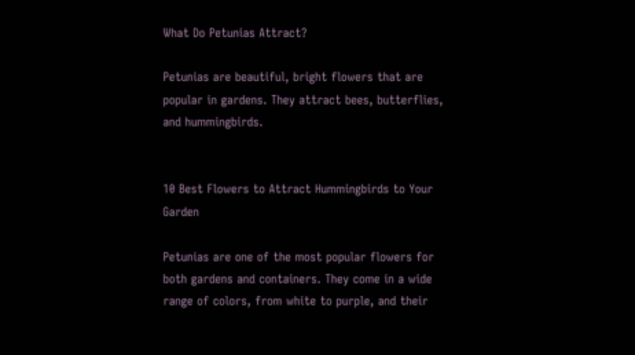What Do Petunias Attract?

Petunias are beautiful, bright flowers that are popular in gardens. They attract bees, butterflies, and hummingbirds.


10 Best Flowers to Attract Hummingbirds to Your Garden

Petunias are one of the most popular flowers for both gardens and containers. They come in a wide range of colors, from white to purple, and their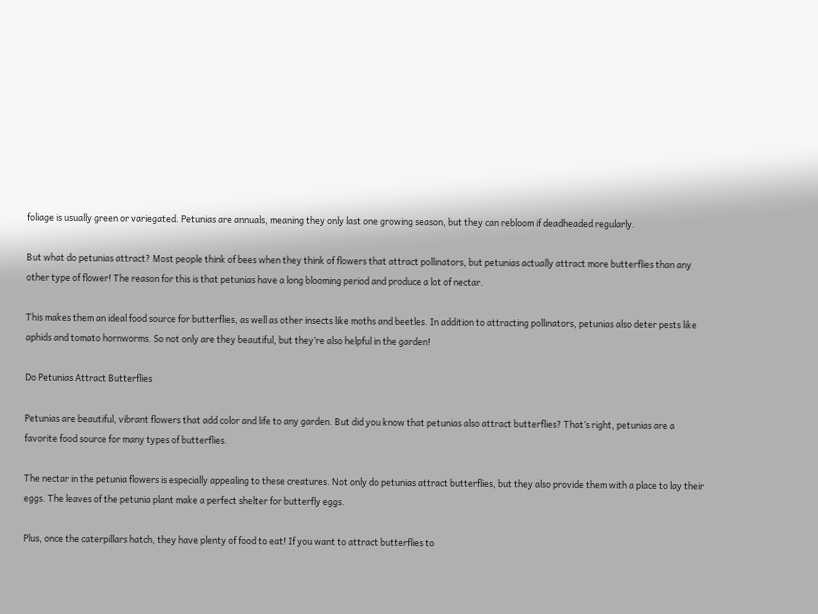foliage is usually green or variegated. Petunias are annuals, meaning they only last one growing season, but they can rebloom if deadheaded regularly.

But what do petunias attract? Most people think of bees when they think of flowers that attract pollinators, but petunias actually attract more butterflies than any other type of flower! The reason for this is that petunias have a long blooming period and produce a lot of nectar.

This makes them an ideal food source for butterflies, as well as other insects like moths and beetles. In addition to attracting pollinators, petunias also deter pests like aphids and tomato hornworms. So not only are they beautiful, but they’re also helpful in the garden!

Do Petunias Attract Butterflies

Petunias are beautiful, vibrant flowers that add color and life to any garden. But did you know that petunias also attract butterflies? That’s right, petunias are a favorite food source for many types of butterflies.

The nectar in the petunia flowers is especially appealing to these creatures. Not only do petunias attract butterflies, but they also provide them with a place to lay their eggs. The leaves of the petunia plant make a perfect shelter for butterfly eggs.

Plus, once the caterpillars hatch, they have plenty of food to eat! If you want to attract butterflies to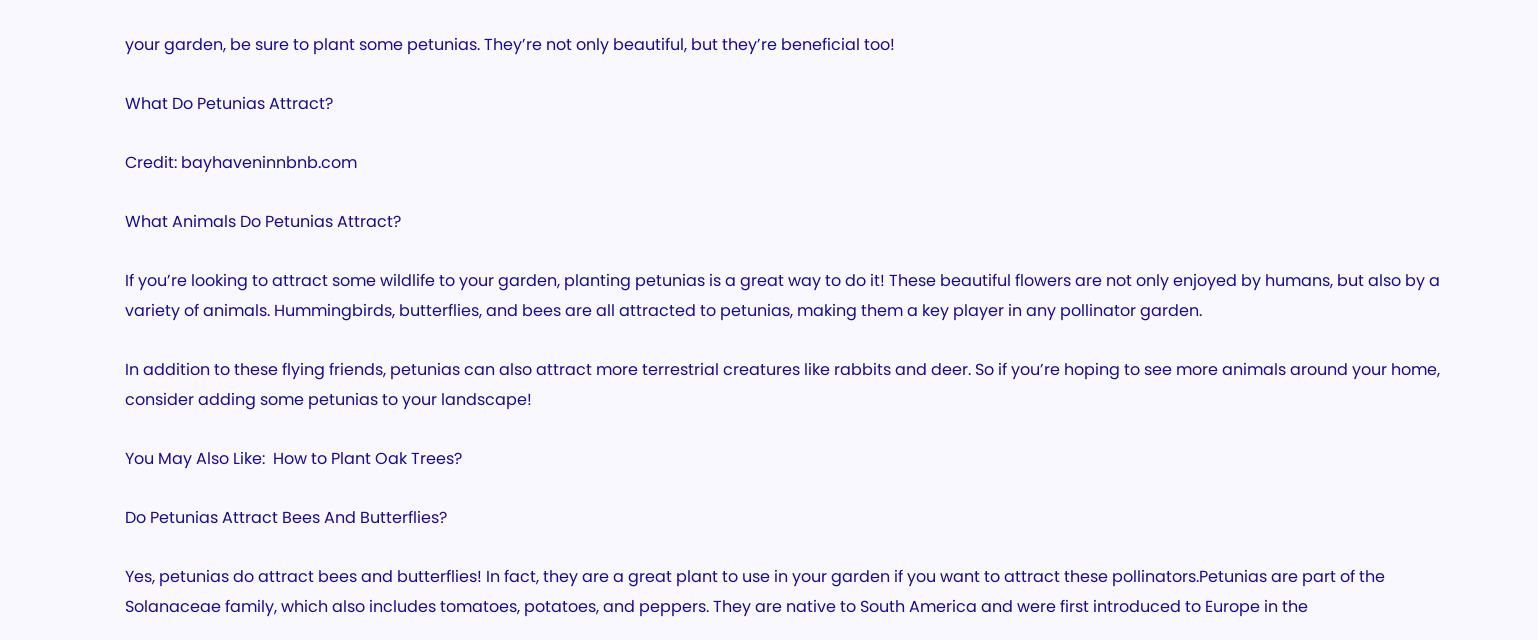your garden, be sure to plant some petunias. They’re not only beautiful, but they’re beneficial too!

What Do Petunias Attract?

Credit: bayhaveninnbnb.com

What Animals Do Petunias Attract?

If you’re looking to attract some wildlife to your garden, planting petunias is a great way to do it! These beautiful flowers are not only enjoyed by humans, but also by a variety of animals. Hummingbirds, butterflies, and bees are all attracted to petunias, making them a key player in any pollinator garden.

In addition to these flying friends, petunias can also attract more terrestrial creatures like rabbits and deer. So if you’re hoping to see more animals around your home, consider adding some petunias to your landscape!

You May Also Like:  How to Plant Oak Trees?

Do Petunias Attract Bees And Butterflies?

Yes, petunias do attract bees and butterflies! In fact, they are a great plant to use in your garden if you want to attract these pollinators.Petunias are part of the Solanaceae family, which also includes tomatoes, potatoes, and peppers. They are native to South America and were first introduced to Europe in the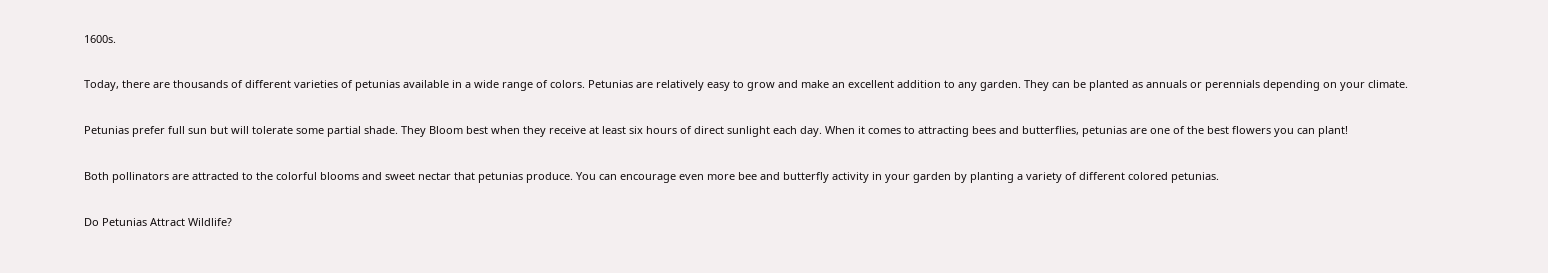1600s.

Today, there are thousands of different varieties of petunias available in a wide range of colors. Petunias are relatively easy to grow and make an excellent addition to any garden. They can be planted as annuals or perennials depending on your climate.

Petunias prefer full sun but will tolerate some partial shade. They Bloom best when they receive at least six hours of direct sunlight each day. When it comes to attracting bees and butterflies, petunias are one of the best flowers you can plant!

Both pollinators are attracted to the colorful blooms and sweet nectar that petunias produce. You can encourage even more bee and butterfly activity in your garden by planting a variety of different colored petunias.

Do Petunias Attract Wildlife?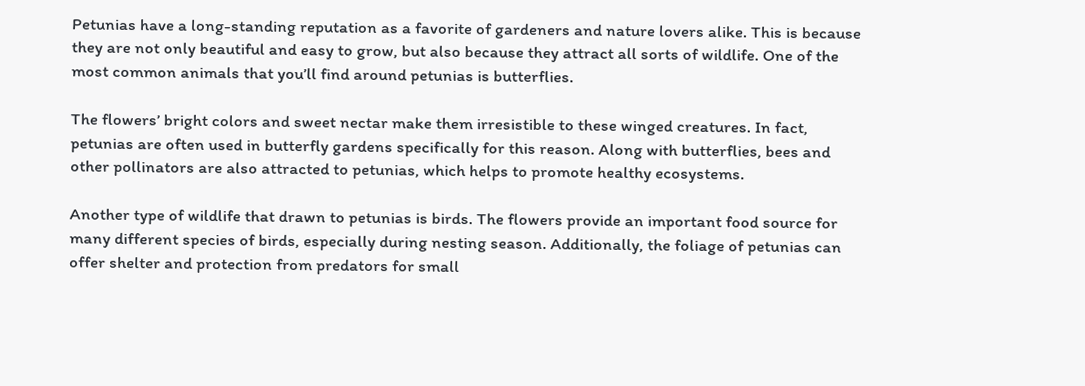Petunias have a long-standing reputation as a favorite of gardeners and nature lovers alike. This is because they are not only beautiful and easy to grow, but also because they attract all sorts of wildlife. One of the most common animals that you’ll find around petunias is butterflies.

The flowers’ bright colors and sweet nectar make them irresistible to these winged creatures. In fact, petunias are often used in butterfly gardens specifically for this reason. Along with butterflies, bees and other pollinators are also attracted to petunias, which helps to promote healthy ecosystems.

Another type of wildlife that drawn to petunias is birds. The flowers provide an important food source for many different species of birds, especially during nesting season. Additionally, the foliage of petunias can offer shelter and protection from predators for small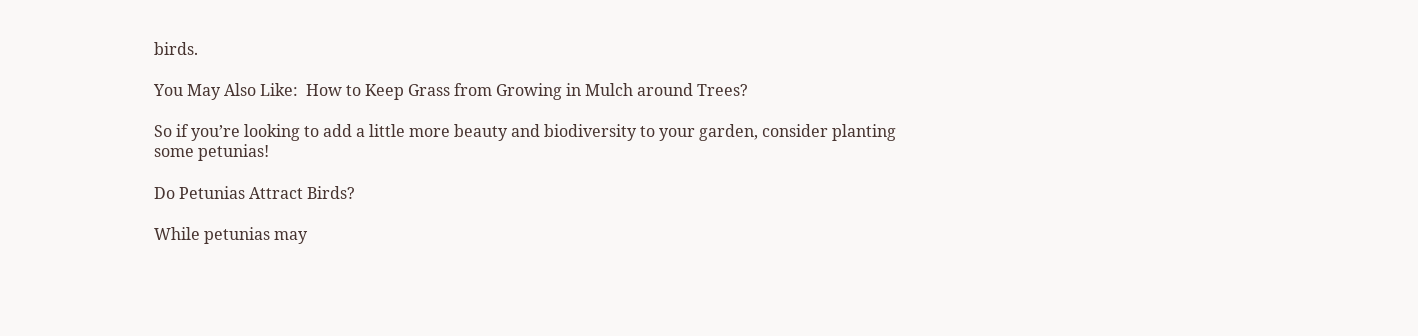birds.

You May Also Like:  How to Keep Grass from Growing in Mulch around Trees?

So if you’re looking to add a little more beauty and biodiversity to your garden, consider planting some petunias!

Do Petunias Attract Birds?

While petunias may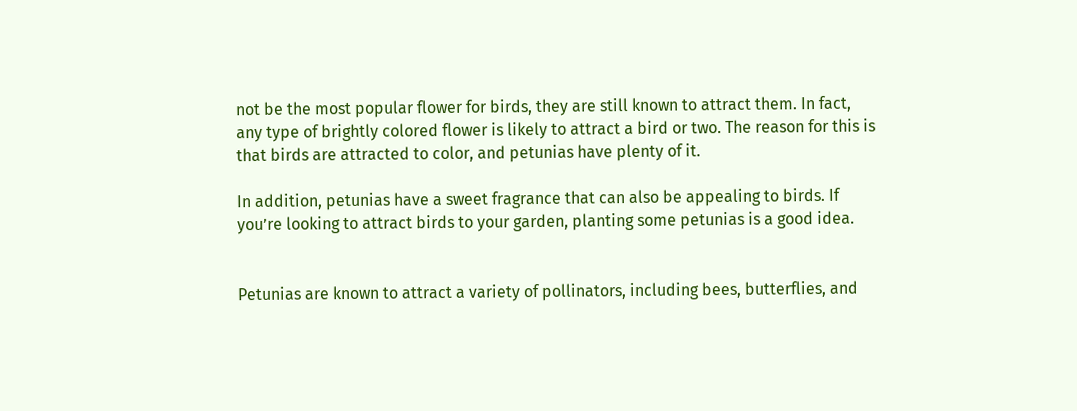not be the most popular flower for birds, they are still known to attract them. In fact, any type of brightly colored flower is likely to attract a bird or two. The reason for this is that birds are attracted to color, and petunias have plenty of it.

In addition, petunias have a sweet fragrance that can also be appealing to birds. If you’re looking to attract birds to your garden, planting some petunias is a good idea.


Petunias are known to attract a variety of pollinators, including bees, butterflies, and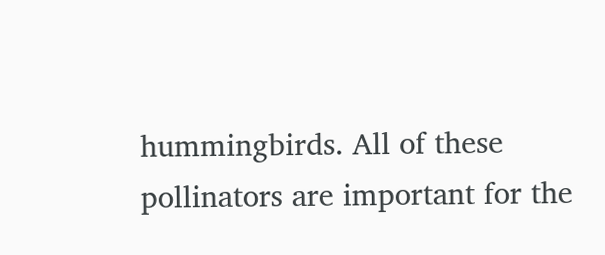hummingbirds. All of these pollinators are important for the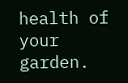health of your garden.